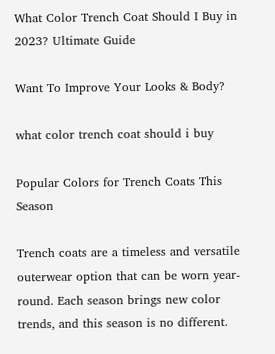What Color Trench Coat Should I Buy in 2023? Ultimate Guide

Want To Improve Your Looks & Body?

what color trench coat should i buy

Popular Colors for Trench Coats This Season

Trench coats are a timeless and versatile outerwear option that can be worn year-round. Each season brings new color trends, and this season is no different.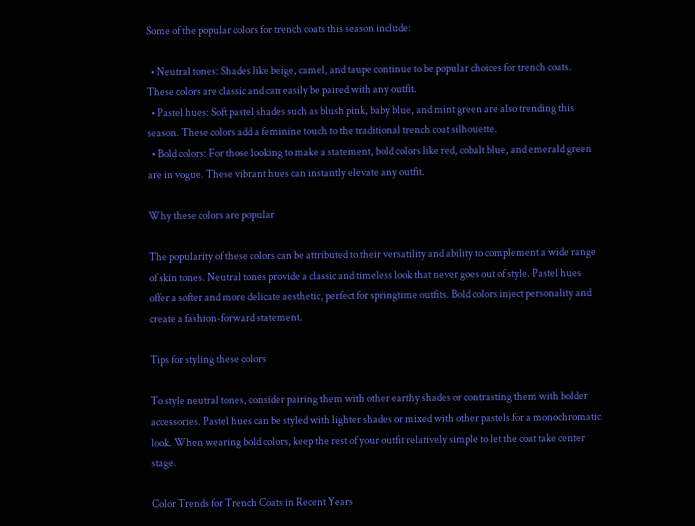Some of the popular colors for trench coats this season include:

  • Neutral tones: Shades like beige, camel, and taupe continue to be popular choices for trench coats. These colors are classic and can easily be paired with any outfit.
  • Pastel hues: Soft pastel shades such as blush pink, baby blue, and mint green are also trending this season. These colors add a feminine touch to the traditional trench coat silhouette.
  • Bold colors: For those looking to make a statement, bold colors like red, cobalt blue, and emerald green are in vogue. These vibrant hues can instantly elevate any outfit.

Why these colors are popular

The popularity of these colors can be attributed to their versatility and ability to complement a wide range of skin tones. Neutral tones provide a classic and timeless look that never goes out of style. Pastel hues offer a softer and more delicate aesthetic, perfect for springtime outfits. Bold colors inject personality and create a fashion-forward statement.

Tips for styling these colors

To style neutral tones, consider pairing them with other earthy shades or contrasting them with bolder accessories. Pastel hues can be styled with lighter shades or mixed with other pastels for a monochromatic look. When wearing bold colors, keep the rest of your outfit relatively simple to let the coat take center stage.

Color Trends for Trench Coats in Recent Years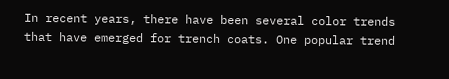In recent years, there have been several color trends that have emerged for trench coats. One popular trend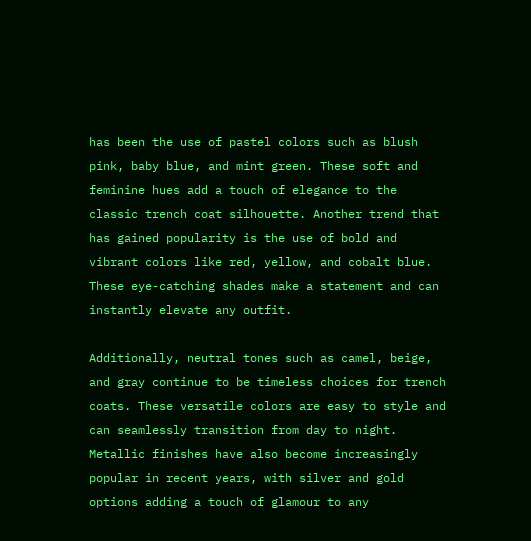has been the use of pastel colors such as blush pink, baby blue, and mint green. These soft and feminine hues add a touch of elegance to the classic trench coat silhouette. Another trend that has gained popularity is the use of bold and vibrant colors like red, yellow, and cobalt blue. These eye-catching shades make a statement and can instantly elevate any outfit.

Additionally, neutral tones such as camel, beige, and gray continue to be timeless choices for trench coats. These versatile colors are easy to style and can seamlessly transition from day to night. Metallic finishes have also become increasingly popular in recent years, with silver and gold options adding a touch of glamour to any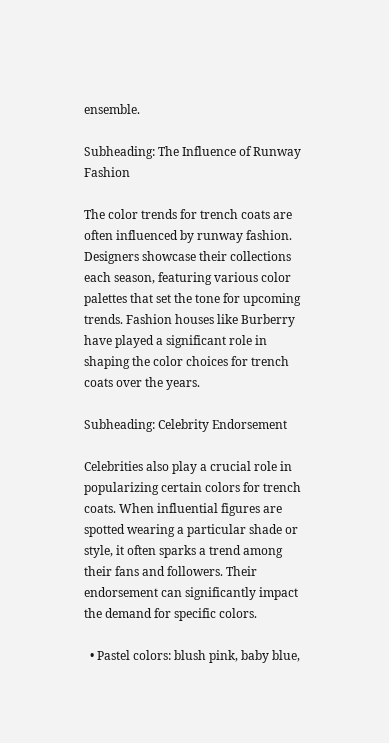ensemble.

Subheading: The Influence of Runway Fashion

The color trends for trench coats are often influenced by runway fashion. Designers showcase their collections each season, featuring various color palettes that set the tone for upcoming trends. Fashion houses like Burberry have played a significant role in shaping the color choices for trench coats over the years.

Subheading: Celebrity Endorsement

Celebrities also play a crucial role in popularizing certain colors for trench coats. When influential figures are spotted wearing a particular shade or style, it often sparks a trend among their fans and followers. Their endorsement can significantly impact the demand for specific colors.

  • Pastel colors: blush pink, baby blue,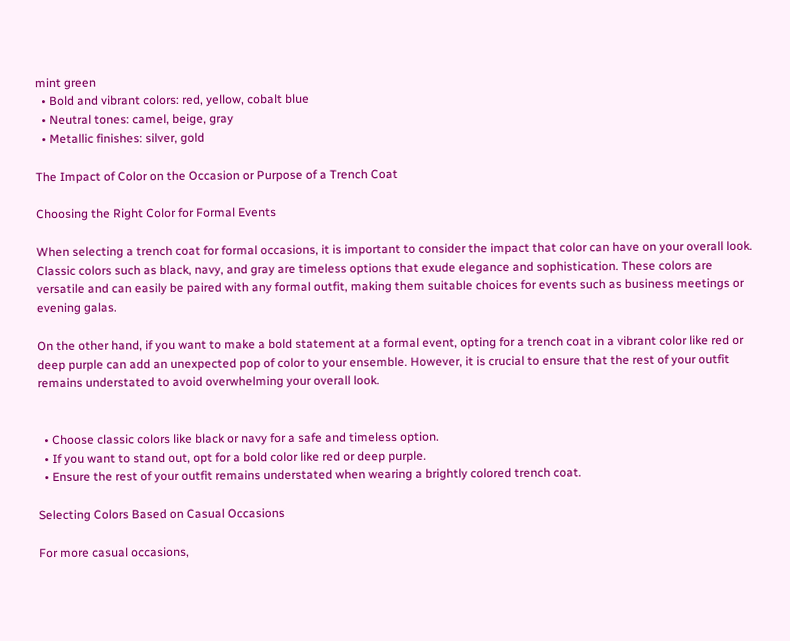mint green
  • Bold and vibrant colors: red, yellow, cobalt blue
  • Neutral tones: camel, beige, gray
  • Metallic finishes: silver, gold

The Impact of Color on the Occasion or Purpose of a Trench Coat

Choosing the Right Color for Formal Events

When selecting a trench coat for formal occasions, it is important to consider the impact that color can have on your overall look. Classic colors such as black, navy, and gray are timeless options that exude elegance and sophistication. These colors are versatile and can easily be paired with any formal outfit, making them suitable choices for events such as business meetings or evening galas.

On the other hand, if you want to make a bold statement at a formal event, opting for a trench coat in a vibrant color like red or deep purple can add an unexpected pop of color to your ensemble. However, it is crucial to ensure that the rest of your outfit remains understated to avoid overwhelming your overall look.


  • Choose classic colors like black or navy for a safe and timeless option.
  • If you want to stand out, opt for a bold color like red or deep purple.
  • Ensure the rest of your outfit remains understated when wearing a brightly colored trench coat.

Selecting Colors Based on Casual Occasions

For more casual occasions,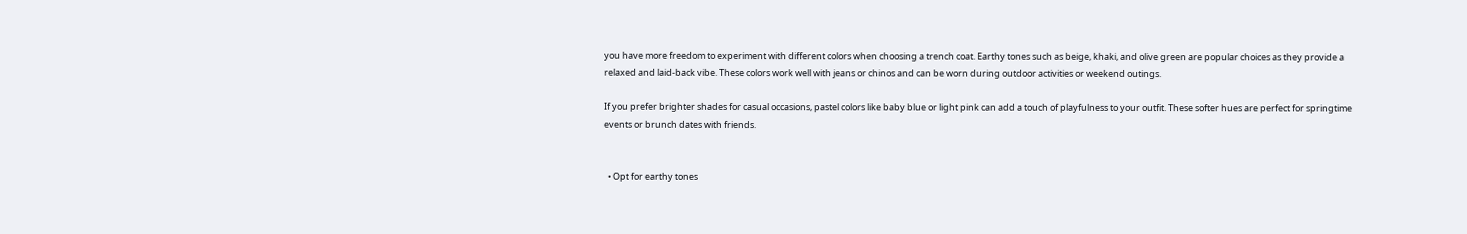you have more freedom to experiment with different colors when choosing a trench coat. Earthy tones such as beige, khaki, and olive green are popular choices as they provide a relaxed and laid-back vibe. These colors work well with jeans or chinos and can be worn during outdoor activities or weekend outings.

If you prefer brighter shades for casual occasions, pastel colors like baby blue or light pink can add a touch of playfulness to your outfit. These softer hues are perfect for springtime events or brunch dates with friends.


  • Opt for earthy tones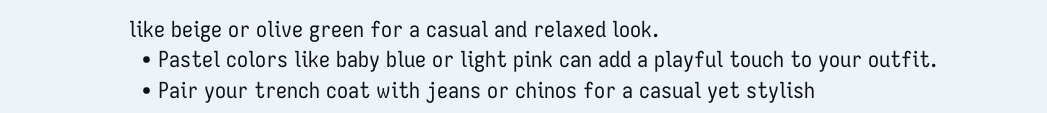like beige or olive green for a casual and relaxed look.
  • Pastel colors like baby blue or light pink can add a playful touch to your outfit.
  • Pair your trench coat with jeans or chinos for a casual yet stylish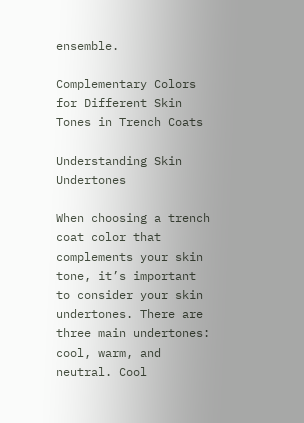ensemble.

Complementary Colors for Different Skin Tones in Trench Coats

Understanding Skin Undertones

When choosing a trench coat color that complements your skin tone, it’s important to consider your skin undertones. There are three main undertones: cool, warm, and neutral. Cool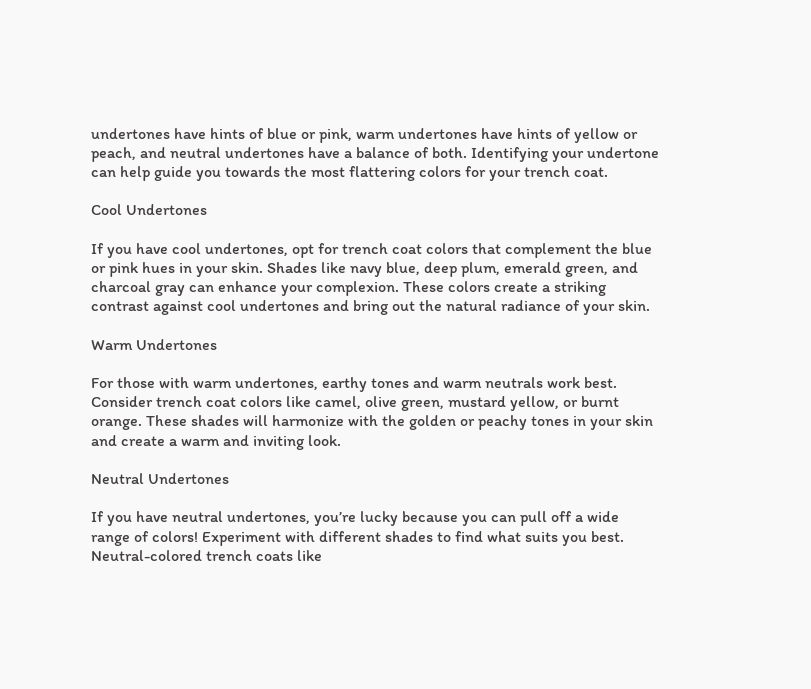undertones have hints of blue or pink, warm undertones have hints of yellow or peach, and neutral undertones have a balance of both. Identifying your undertone can help guide you towards the most flattering colors for your trench coat.

Cool Undertones

If you have cool undertones, opt for trench coat colors that complement the blue or pink hues in your skin. Shades like navy blue, deep plum, emerald green, and charcoal gray can enhance your complexion. These colors create a striking contrast against cool undertones and bring out the natural radiance of your skin.

Warm Undertones

For those with warm undertones, earthy tones and warm neutrals work best. Consider trench coat colors like camel, olive green, mustard yellow, or burnt orange. These shades will harmonize with the golden or peachy tones in your skin and create a warm and inviting look.

Neutral Undertones

If you have neutral undertones, you’re lucky because you can pull off a wide range of colors! Experiment with different shades to find what suits you best. Neutral-colored trench coats like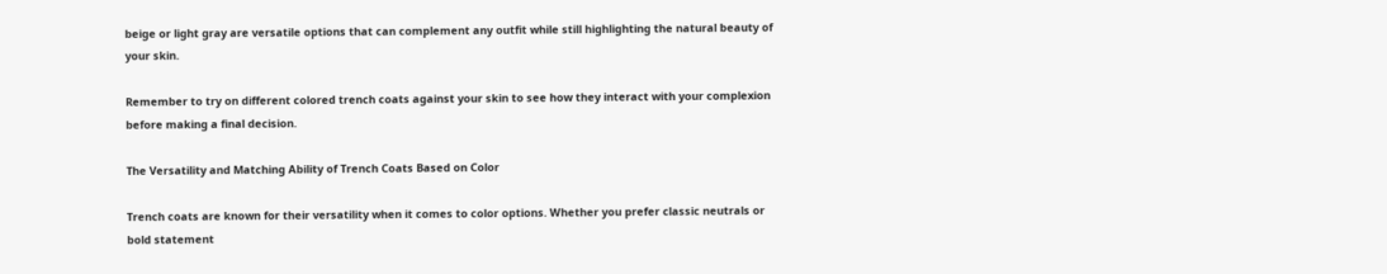beige or light gray are versatile options that can complement any outfit while still highlighting the natural beauty of your skin.

Remember to try on different colored trench coats against your skin to see how they interact with your complexion before making a final decision.

The Versatility and Matching Ability of Trench Coats Based on Color

Trench coats are known for their versatility when it comes to color options. Whether you prefer classic neutrals or bold statement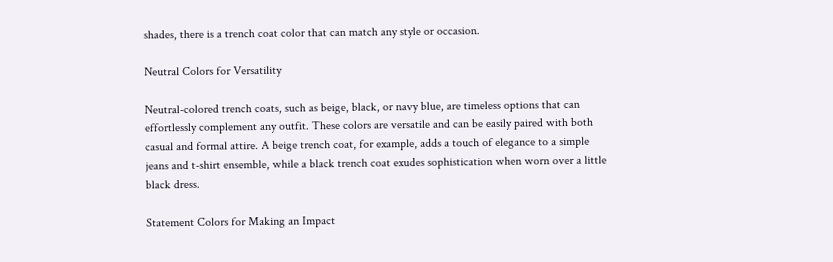shades, there is a trench coat color that can match any style or occasion.

Neutral Colors for Versatility

Neutral-colored trench coats, such as beige, black, or navy blue, are timeless options that can effortlessly complement any outfit. These colors are versatile and can be easily paired with both casual and formal attire. A beige trench coat, for example, adds a touch of elegance to a simple jeans and t-shirt ensemble, while a black trench coat exudes sophistication when worn over a little black dress.

Statement Colors for Making an Impact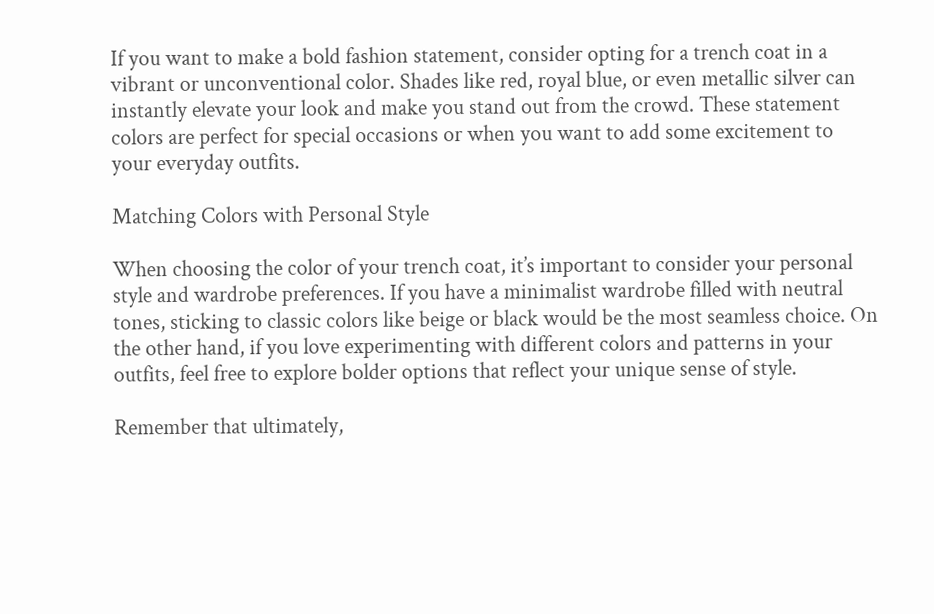If you want to make a bold fashion statement, consider opting for a trench coat in a vibrant or unconventional color. Shades like red, royal blue, or even metallic silver can instantly elevate your look and make you stand out from the crowd. These statement colors are perfect for special occasions or when you want to add some excitement to your everyday outfits.

Matching Colors with Personal Style

When choosing the color of your trench coat, it’s important to consider your personal style and wardrobe preferences. If you have a minimalist wardrobe filled with neutral tones, sticking to classic colors like beige or black would be the most seamless choice. On the other hand, if you love experimenting with different colors and patterns in your outfits, feel free to explore bolder options that reflect your unique sense of style.

Remember that ultimately,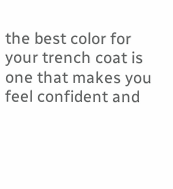the best color for your trench coat is one that makes you feel confident and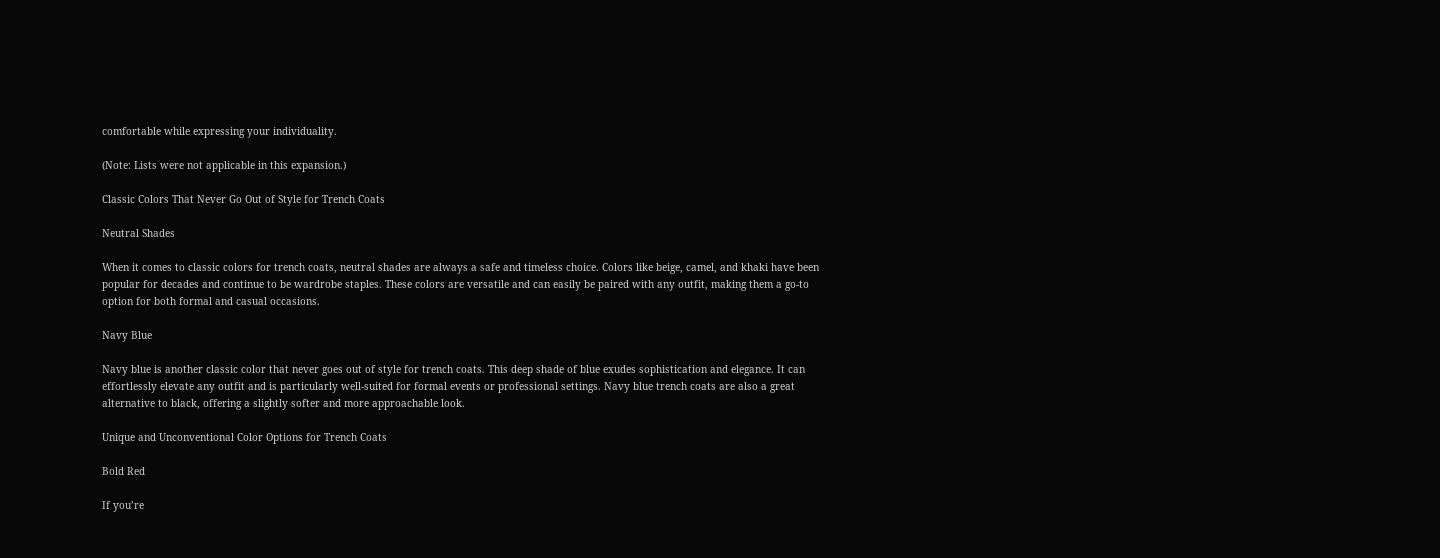comfortable while expressing your individuality.

(Note: Lists were not applicable in this expansion.)

Classic Colors That Never Go Out of Style for Trench Coats

Neutral Shades

When it comes to classic colors for trench coats, neutral shades are always a safe and timeless choice. Colors like beige, camel, and khaki have been popular for decades and continue to be wardrobe staples. These colors are versatile and can easily be paired with any outfit, making them a go-to option for both formal and casual occasions.

Navy Blue

Navy blue is another classic color that never goes out of style for trench coats. This deep shade of blue exudes sophistication and elegance. It can effortlessly elevate any outfit and is particularly well-suited for formal events or professional settings. Navy blue trench coats are also a great alternative to black, offering a slightly softer and more approachable look.

Unique and Unconventional Color Options for Trench Coats

Bold Red

If you’re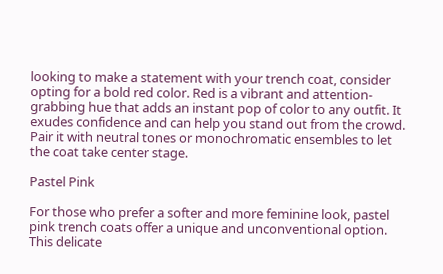looking to make a statement with your trench coat, consider opting for a bold red color. Red is a vibrant and attention-grabbing hue that adds an instant pop of color to any outfit. It exudes confidence and can help you stand out from the crowd. Pair it with neutral tones or monochromatic ensembles to let the coat take center stage.

Pastel Pink

For those who prefer a softer and more feminine look, pastel pink trench coats offer a unique and unconventional option. This delicate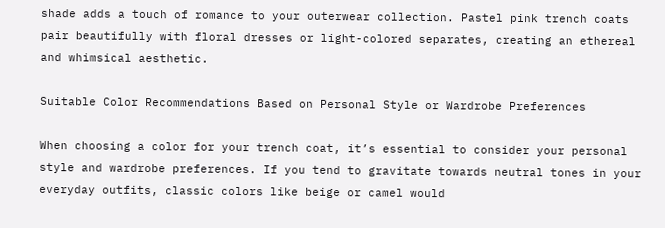shade adds a touch of romance to your outerwear collection. Pastel pink trench coats pair beautifully with floral dresses or light-colored separates, creating an ethereal and whimsical aesthetic.

Suitable Color Recommendations Based on Personal Style or Wardrobe Preferences

When choosing a color for your trench coat, it’s essential to consider your personal style and wardrobe preferences. If you tend to gravitate towards neutral tones in your everyday outfits, classic colors like beige or camel would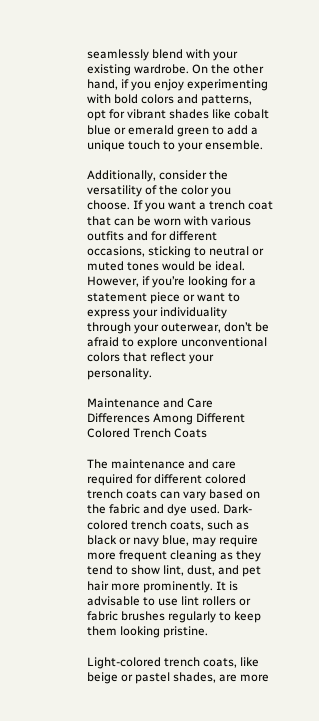seamlessly blend with your existing wardrobe. On the other hand, if you enjoy experimenting with bold colors and patterns, opt for vibrant shades like cobalt blue or emerald green to add a unique touch to your ensemble.

Additionally, consider the versatility of the color you choose. If you want a trench coat that can be worn with various outfits and for different occasions, sticking to neutral or muted tones would be ideal. However, if you’re looking for a statement piece or want to express your individuality through your outerwear, don’t be afraid to explore unconventional colors that reflect your personality.

Maintenance and Care Differences Among Different Colored Trench Coats

The maintenance and care required for different colored trench coats can vary based on the fabric and dye used. Dark-colored trench coats, such as black or navy blue, may require more frequent cleaning as they tend to show lint, dust, and pet hair more prominently. It is advisable to use lint rollers or fabric brushes regularly to keep them looking pristine.

Light-colored trench coats, like beige or pastel shades, are more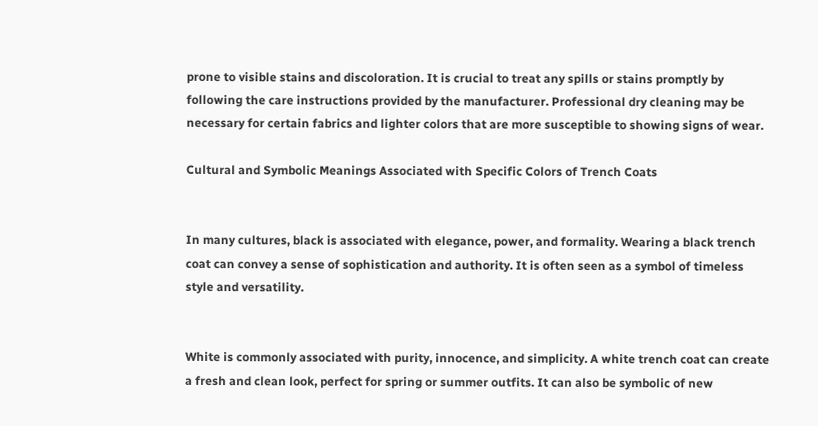prone to visible stains and discoloration. It is crucial to treat any spills or stains promptly by following the care instructions provided by the manufacturer. Professional dry cleaning may be necessary for certain fabrics and lighter colors that are more susceptible to showing signs of wear.

Cultural and Symbolic Meanings Associated with Specific Colors of Trench Coats


In many cultures, black is associated with elegance, power, and formality. Wearing a black trench coat can convey a sense of sophistication and authority. It is often seen as a symbol of timeless style and versatility.


White is commonly associated with purity, innocence, and simplicity. A white trench coat can create a fresh and clean look, perfect for spring or summer outfits. It can also be symbolic of new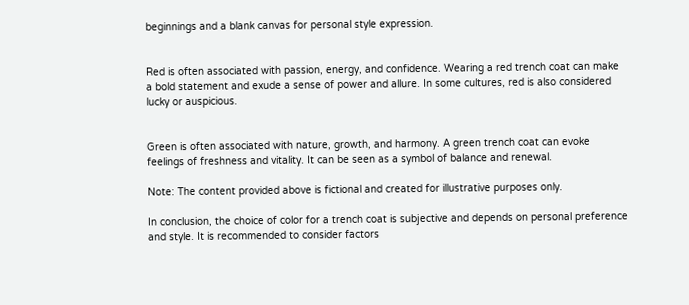beginnings and a blank canvas for personal style expression.


Red is often associated with passion, energy, and confidence. Wearing a red trench coat can make a bold statement and exude a sense of power and allure. In some cultures, red is also considered lucky or auspicious.


Green is often associated with nature, growth, and harmony. A green trench coat can evoke feelings of freshness and vitality. It can be seen as a symbol of balance and renewal.

Note: The content provided above is fictional and created for illustrative purposes only.

In conclusion, the choice of color for a trench coat is subjective and depends on personal preference and style. It is recommended to consider factors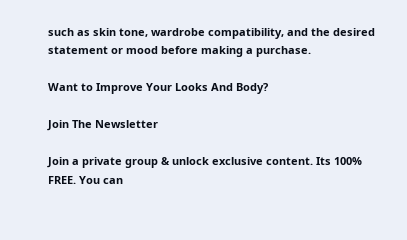such as skin tone, wardrobe compatibility, and the desired statement or mood before making a purchase.

Want to Improve Your Looks And Body?

Join The Newsletter

Join a private group & unlock exclusive content. Its 100% FREE. You can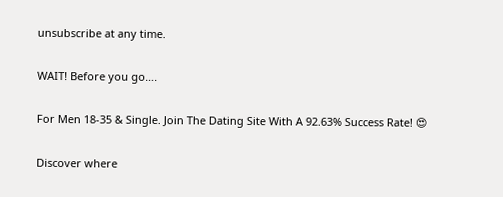unsubscribe at any time.

WAIT! Before you go….

For Men 18-35 & Single. Join The Dating Site With A 92.63% Success Rate! 😍

Discover where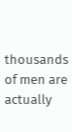thousands of men are actually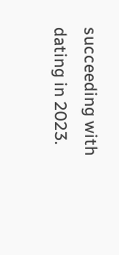succeeding with dating in 2023.